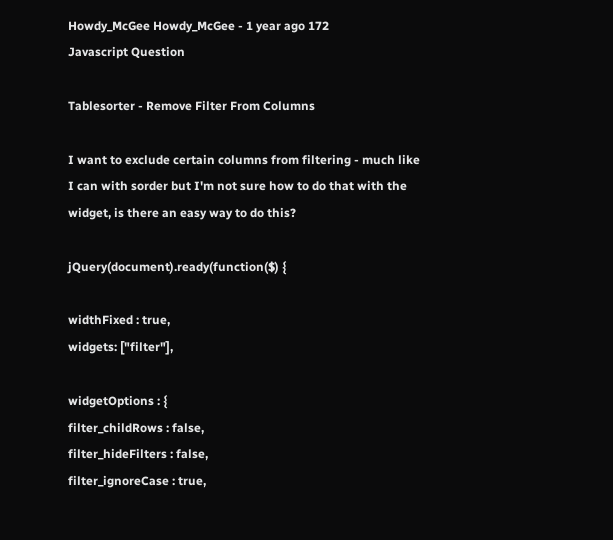Howdy_McGee Howdy_McGee - 1 year ago 172
Javascript Question

Tablesorter - Remove Filter From Columns

I want to exclude certain columns from filtering - much like I can with sorder but I'm not sure how to do that with the widget, is there an easy way to do this?

jQuery(document).ready(function($) {

widthFixed : true,
widgets: ["filter"],

widgetOptions : {
filter_childRows : false,
filter_hideFilters : false,
filter_ignoreCase : true,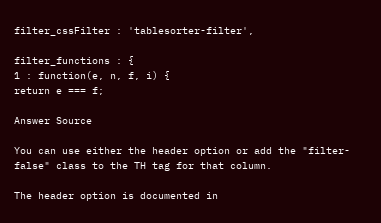filter_cssFilter : 'tablesorter-filter',

filter_functions : {
1 : function(e, n, f, i) {
return e === f;

Answer Source

You can use either the header option or add the "filter-false" class to the TH tag for that column.

The header option is documented in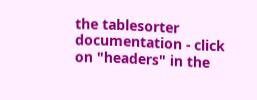the tablesorter documentation - click on "headers" in the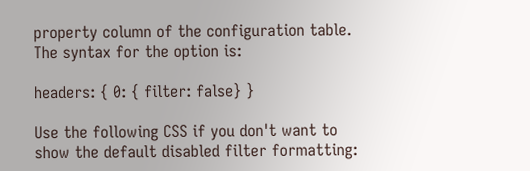property column of the configuration table. The syntax for the option is:

headers: { 0: { filter: false} }

Use the following CSS if you don't want to show the default disabled filter formatting: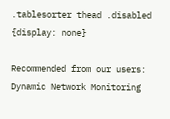.tablesorter thead .disabled {display: none}

Recommended from our users: Dynamic Network Monitoring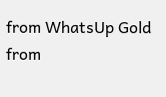from WhatsUp Gold from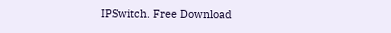IPSwitch. Free Download